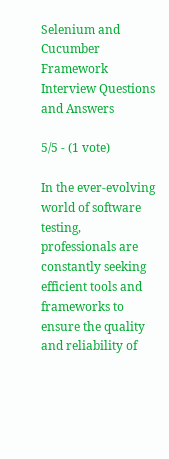Selenium and Cucumber Framework Interview Questions and Answers

5/5 - (1 vote)

In the ever-evolving world of software testing, professionals are constantly seeking efficient tools and frameworks to ensure the quality and reliability of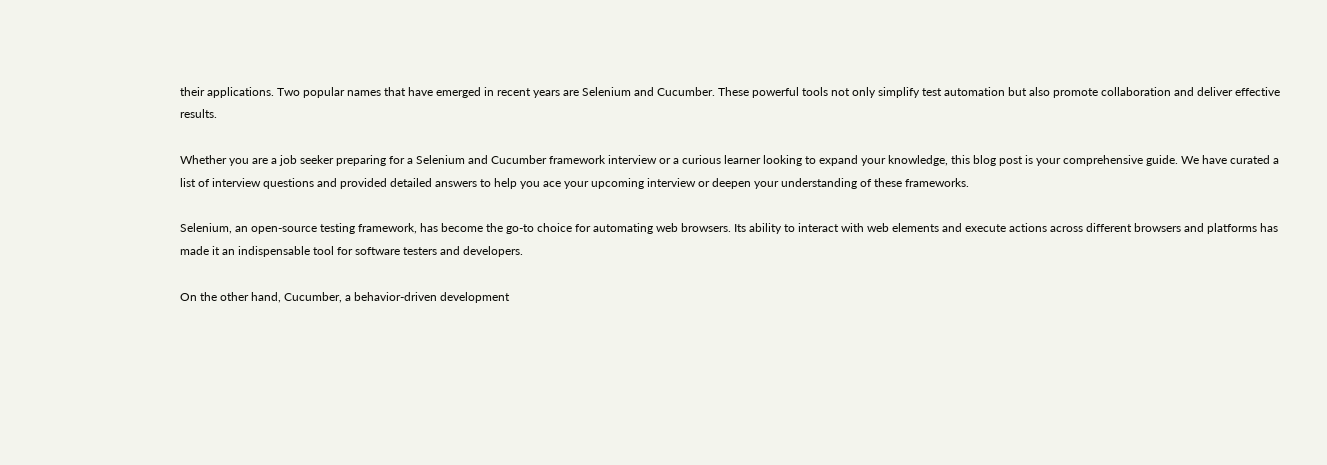their applications. Two popular names that have emerged in recent years are Selenium and Cucumber. These powerful tools not only simplify test automation but also promote collaboration and deliver effective results.

Whether you are a job seeker preparing for a Selenium and Cucumber framework interview or a curious learner looking to expand your knowledge, this blog post is your comprehensive guide. We have curated a list of interview questions and provided detailed answers to help you ace your upcoming interview or deepen your understanding of these frameworks.

Selenium, an open-source testing framework, has become the go-to choice for automating web browsers. Its ability to interact with web elements and execute actions across different browsers and platforms has made it an indispensable tool for software testers and developers.

On the other hand, Cucumber, a behavior-driven development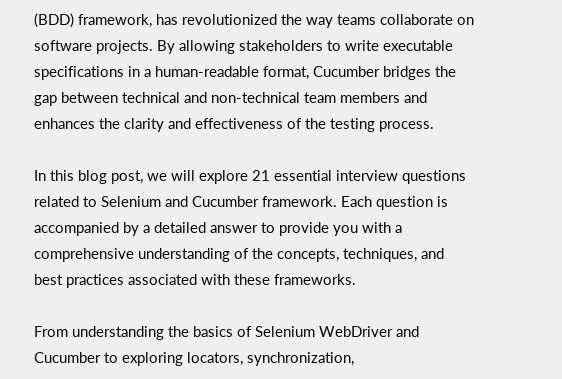(BDD) framework, has revolutionized the way teams collaborate on software projects. By allowing stakeholders to write executable specifications in a human-readable format, Cucumber bridges the gap between technical and non-technical team members and enhances the clarity and effectiveness of the testing process.

In this blog post, we will explore 21 essential interview questions related to Selenium and Cucumber framework. Each question is accompanied by a detailed answer to provide you with a comprehensive understanding of the concepts, techniques, and best practices associated with these frameworks.

From understanding the basics of Selenium WebDriver and Cucumber to exploring locators, synchronization,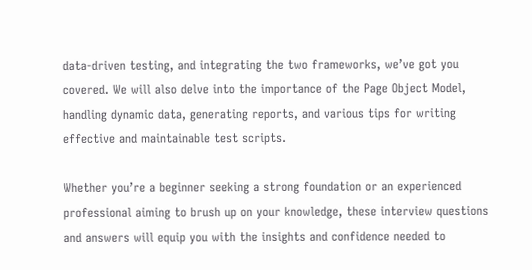data-driven testing, and integrating the two frameworks, we’ve got you covered. We will also delve into the importance of the Page Object Model, handling dynamic data, generating reports, and various tips for writing effective and maintainable test scripts.

Whether you’re a beginner seeking a strong foundation or an experienced professional aiming to brush up on your knowledge, these interview questions and answers will equip you with the insights and confidence needed to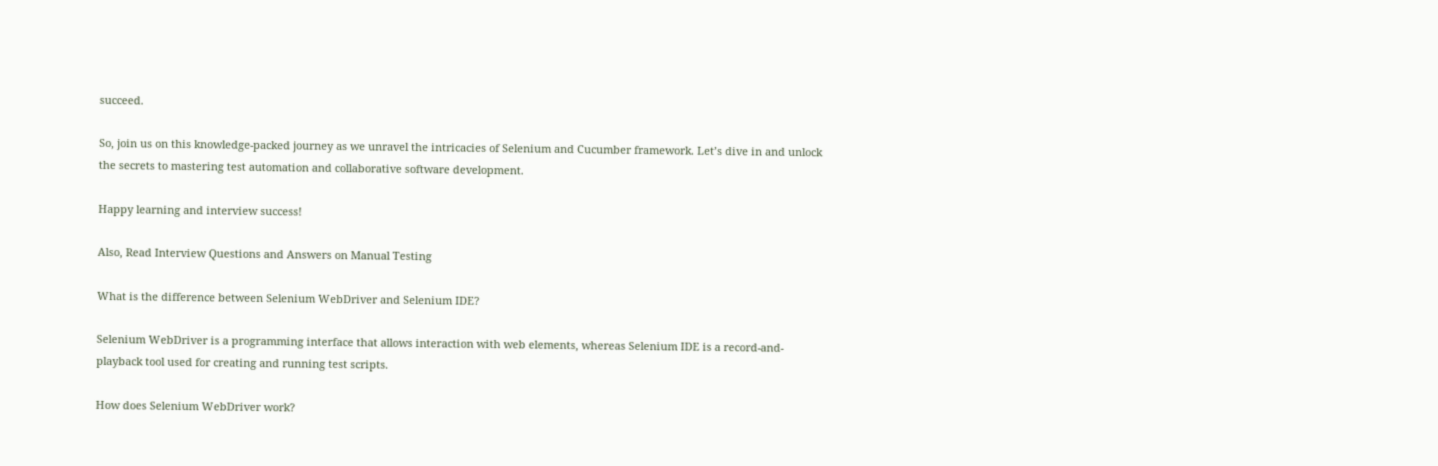succeed.

So, join us on this knowledge-packed journey as we unravel the intricacies of Selenium and Cucumber framework. Let’s dive in and unlock the secrets to mastering test automation and collaborative software development.

Happy learning and interview success!

Also, Read Interview Questions and Answers on Manual Testing

What is the difference between Selenium WebDriver and Selenium IDE?

Selenium WebDriver is a programming interface that allows interaction with web elements, whereas Selenium IDE is a record-and-playback tool used for creating and running test scripts.

How does Selenium WebDriver work?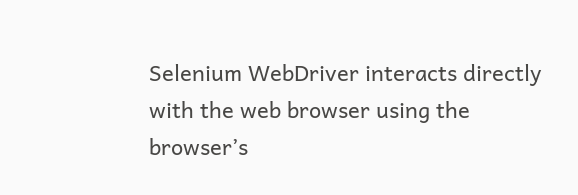Selenium WebDriver interacts directly with the web browser using the browser’s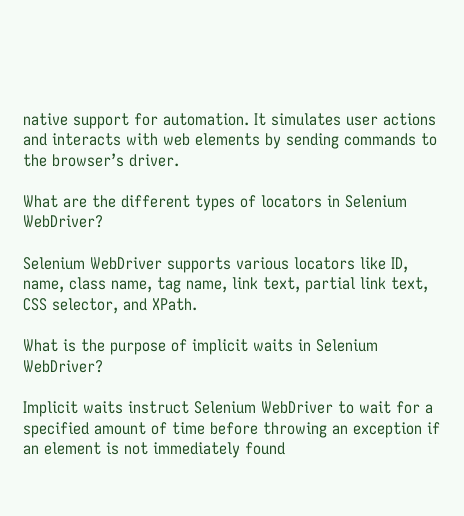native support for automation. It simulates user actions and interacts with web elements by sending commands to the browser’s driver.

What are the different types of locators in Selenium WebDriver?

Selenium WebDriver supports various locators like ID, name, class name, tag name, link text, partial link text, CSS selector, and XPath.

What is the purpose of implicit waits in Selenium WebDriver?

Implicit waits instruct Selenium WebDriver to wait for a specified amount of time before throwing an exception if an element is not immediately found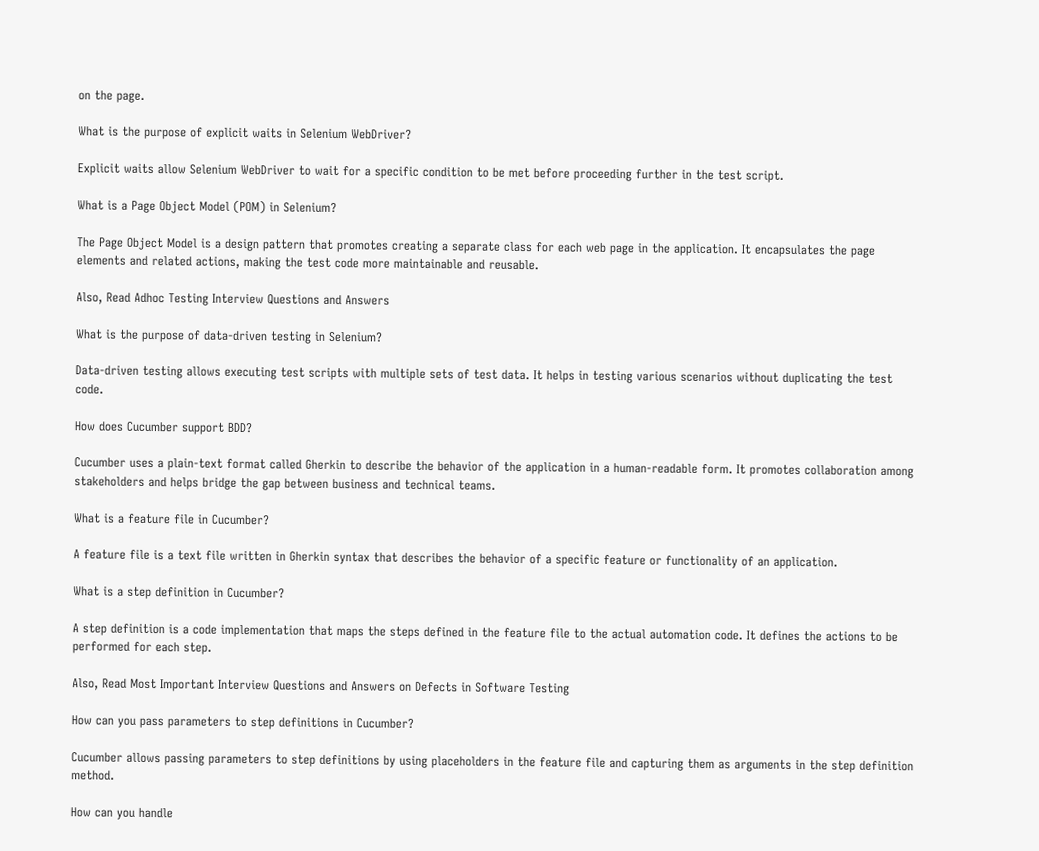on the page.

What is the purpose of explicit waits in Selenium WebDriver?

Explicit waits allow Selenium WebDriver to wait for a specific condition to be met before proceeding further in the test script.

What is a Page Object Model (POM) in Selenium?

The Page Object Model is a design pattern that promotes creating a separate class for each web page in the application. It encapsulates the page elements and related actions, making the test code more maintainable and reusable.

Also, Read Adhoc Testing Interview Questions and Answers

What is the purpose of data-driven testing in Selenium?

Data-driven testing allows executing test scripts with multiple sets of test data. It helps in testing various scenarios without duplicating the test code.

How does Cucumber support BDD?

Cucumber uses a plain-text format called Gherkin to describe the behavior of the application in a human-readable form. It promotes collaboration among stakeholders and helps bridge the gap between business and technical teams.

What is a feature file in Cucumber?

A feature file is a text file written in Gherkin syntax that describes the behavior of a specific feature or functionality of an application.

What is a step definition in Cucumber?

A step definition is a code implementation that maps the steps defined in the feature file to the actual automation code. It defines the actions to be performed for each step.

Also, Read Most Important Interview Questions and Answers on Defects in Software Testing

How can you pass parameters to step definitions in Cucumber?

Cucumber allows passing parameters to step definitions by using placeholders in the feature file and capturing them as arguments in the step definition method.

How can you handle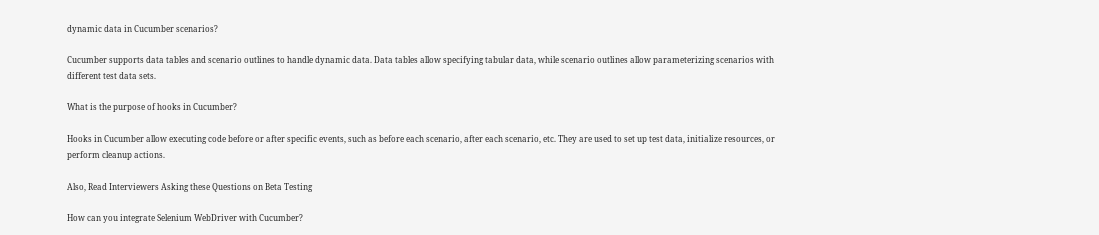dynamic data in Cucumber scenarios?

Cucumber supports data tables and scenario outlines to handle dynamic data. Data tables allow specifying tabular data, while scenario outlines allow parameterizing scenarios with different test data sets.

What is the purpose of hooks in Cucumber?

Hooks in Cucumber allow executing code before or after specific events, such as before each scenario, after each scenario, etc. They are used to set up test data, initialize resources, or perform cleanup actions.

Also, Read Interviewers Asking these Questions on Beta Testing

How can you integrate Selenium WebDriver with Cucumber?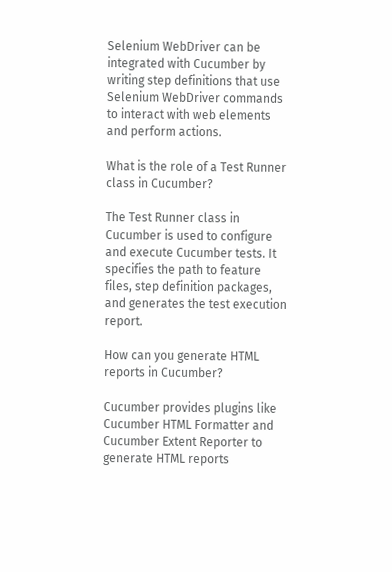Selenium WebDriver can be integrated with Cucumber by writing step definitions that use Selenium WebDriver commands to interact with web elements and perform actions.

What is the role of a Test Runner class in Cucumber?

The Test Runner class in Cucumber is used to configure and execute Cucumber tests. It specifies the path to feature files, step definition packages, and generates the test execution report.

How can you generate HTML reports in Cucumber?

Cucumber provides plugins like Cucumber HTML Formatter and Cucumber Extent Reporter to generate HTML reports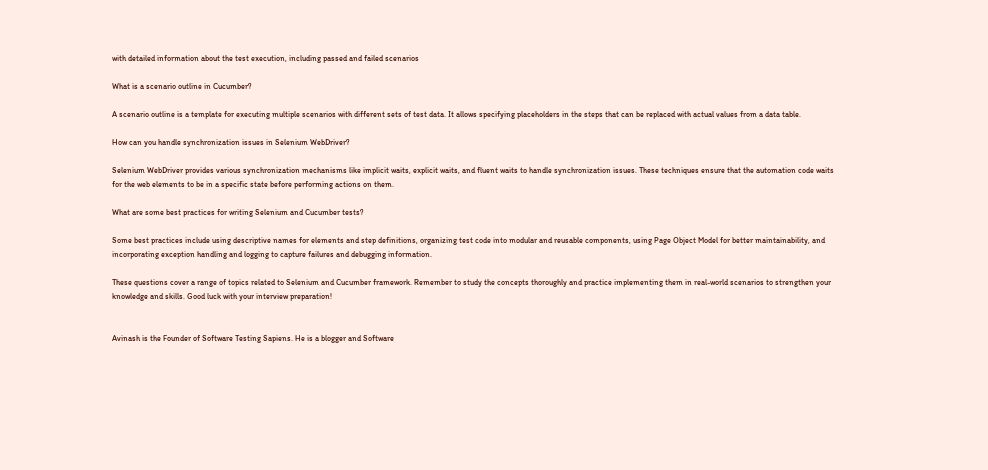with detailed information about the test execution, including passed and failed scenarios

What is a scenario outline in Cucumber?

A scenario outline is a template for executing multiple scenarios with different sets of test data. It allows specifying placeholders in the steps that can be replaced with actual values from a data table.

How can you handle synchronization issues in Selenium WebDriver?

Selenium WebDriver provides various synchronization mechanisms like implicit waits, explicit waits, and fluent waits to handle synchronization issues. These techniques ensure that the automation code waits for the web elements to be in a specific state before performing actions on them.

What are some best practices for writing Selenium and Cucumber tests?

Some best practices include using descriptive names for elements and step definitions, organizing test code into modular and reusable components, using Page Object Model for better maintainability, and incorporating exception handling and logging to capture failures and debugging information.

These questions cover a range of topics related to Selenium and Cucumber framework. Remember to study the concepts thoroughly and practice implementing them in real-world scenarios to strengthen your knowledge and skills. Good luck with your interview preparation!


Avinash is the Founder of Software Testing Sapiens. He is a blogger and Software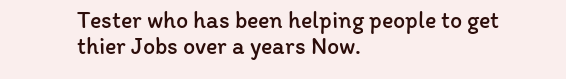Tester who has been helping people to get thier Jobs over a years Now.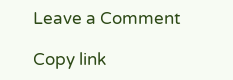Leave a Comment

Copy link